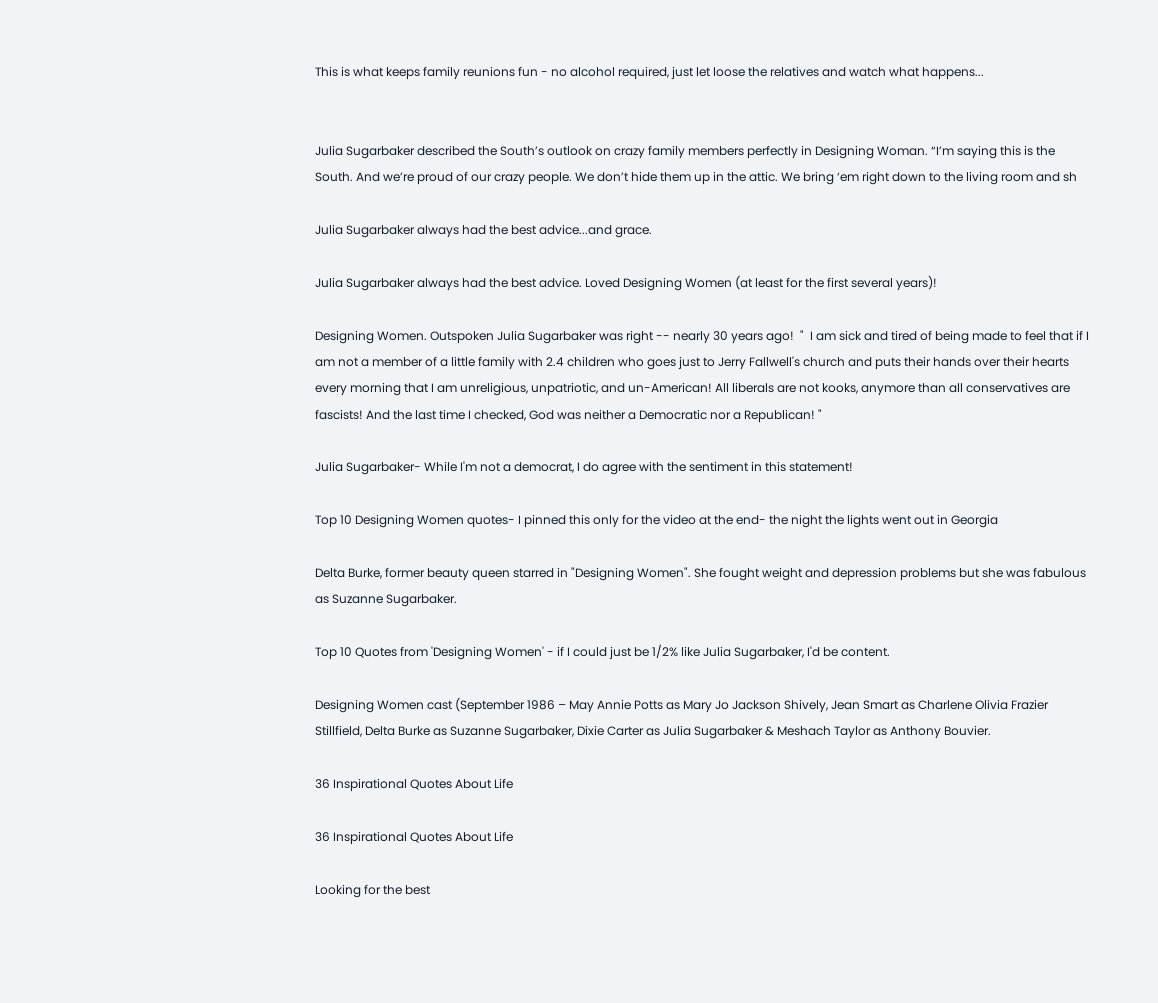This is what keeps family reunions fun - no alcohol required, just let loose the relatives and watch what happens...


Julia Sugarbaker described the South’s outlook on crazy family members perfectly in Designing Woman. “I’m saying this is the South. And we’re proud of our crazy people. We don’t hide them up in the attic. We bring ‘em right down to the living room and sh

Julia Sugarbaker always had the best advice...and grace.

Julia Sugarbaker always had the best advice. Loved Designing Women (at least for the first several years)!

Designing Women. Outspoken Julia Sugarbaker was right -- nearly 30 years ago!  "  I am sick and tired of being made to feel that if I am not a member of a little family with 2.4 children who goes just to Jerry Fallwell's church and puts their hands over their hearts every morning that I am unreligious, unpatriotic, and un-American! All liberals are not kooks, anymore than all conservatives are fascists! And the last time I checked, God was neither a Democratic nor a Republican! "

Julia Sugarbaker- While I'm not a democrat, I do agree with the sentiment in this statement!

Top 10 Designing Women quotes- I pinned this only for the video at the end- the night the lights went out in Georgia

Delta Burke, former beauty queen starred in "Designing Women". She fought weight and depression problems but she was fabulous as Suzanne Sugarbaker.

Top 10 Quotes from 'Designing Women' - if I could just be 1/2% like Julia Sugarbaker, I'd be content.

Designing Women cast (September 1986 – May Annie Potts as Mary Jo Jackson Shively, Jean Smart as Charlene Olivia Frazier Stillfield, Delta Burke as Suzanne Sugarbaker, Dixie Carter as Julia Sugarbaker & Meshach Taylor as Anthony Bouvier.

36 Inspirational Quotes About Life

36 Inspirational Quotes About Life

Looking for the best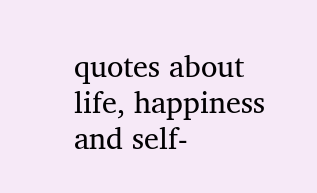quotes about life, happiness and self-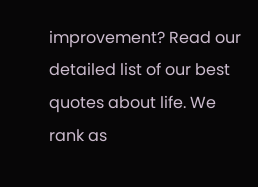improvement? Read our detailed list of our best quotes about life. We rank as